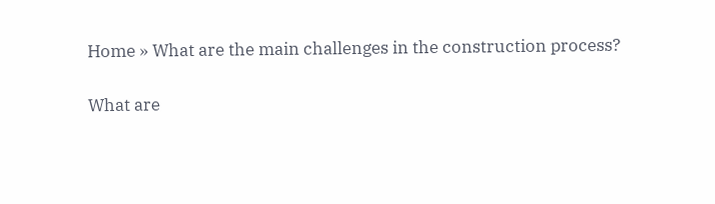Home » What are the main challenges in the construction process?

What are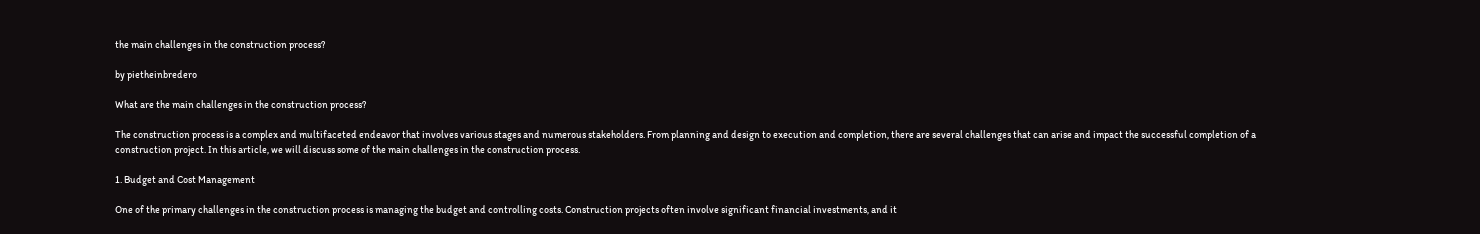the main challenges in the construction process?

by pietheinbredero

What are the main challenges in the construction process?

The construction process is a complex and multifaceted endeavor that involves various stages and numerous stakeholders. From planning and design to execution and completion, there are several challenges that can arise and impact the successful completion of a construction project. In this article, we will discuss some of the main challenges in the construction process.

1. Budget and Cost Management

One of the primary challenges in the construction process is managing the budget and controlling costs. Construction projects often involve significant financial investments, and it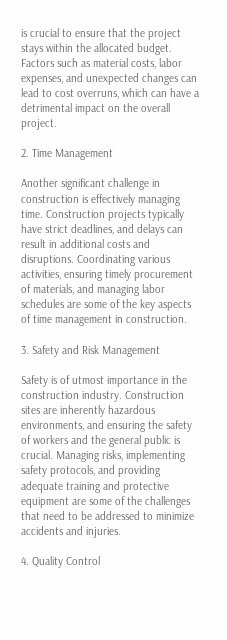is crucial to ensure that the project stays within the allocated budget. Factors such as material costs, labor expenses, and unexpected changes can lead to cost overruns, which can have a detrimental impact on the overall project.

2. Time Management

Another significant challenge in construction is effectively managing time. Construction projects typically have strict deadlines, and delays can result in additional costs and disruptions. Coordinating various activities, ensuring timely procurement of materials, and managing labor schedules are some of the key aspects of time management in construction.

3. Safety and Risk Management

Safety is of utmost importance in the construction industry. Construction sites are inherently hazardous environments, and ensuring the safety of workers and the general public is crucial. Managing risks, implementing safety protocols, and providing adequate training and protective equipment are some of the challenges that need to be addressed to minimize accidents and injuries.

4. Quality Control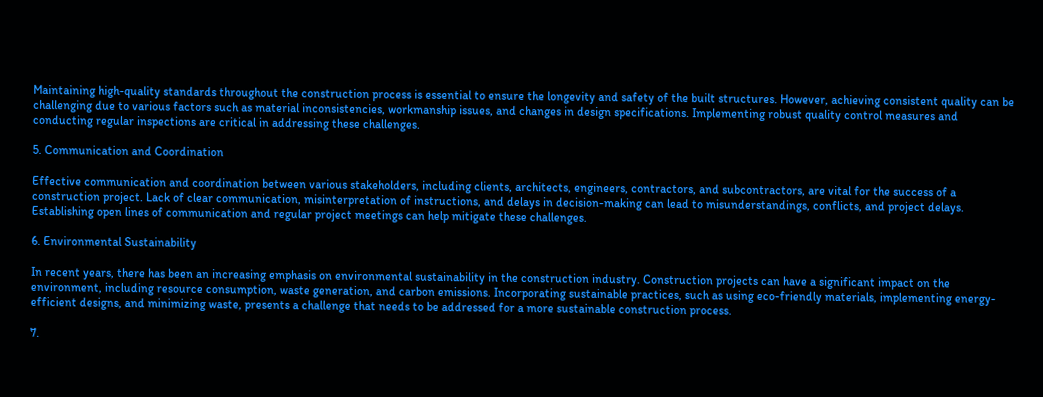Maintaining high-quality standards throughout the construction process is essential to ensure the longevity and safety of the built structures. However, achieving consistent quality can be challenging due to various factors such as material inconsistencies, workmanship issues, and changes in design specifications. Implementing robust quality control measures and conducting regular inspections are critical in addressing these challenges.

5. Communication and Coordination

Effective communication and coordination between various stakeholders, including clients, architects, engineers, contractors, and subcontractors, are vital for the success of a construction project. Lack of clear communication, misinterpretation of instructions, and delays in decision-making can lead to misunderstandings, conflicts, and project delays. Establishing open lines of communication and regular project meetings can help mitigate these challenges.

6. Environmental Sustainability

In recent years, there has been an increasing emphasis on environmental sustainability in the construction industry. Construction projects can have a significant impact on the environment, including resource consumption, waste generation, and carbon emissions. Incorporating sustainable practices, such as using eco-friendly materials, implementing energy-efficient designs, and minimizing waste, presents a challenge that needs to be addressed for a more sustainable construction process.

7.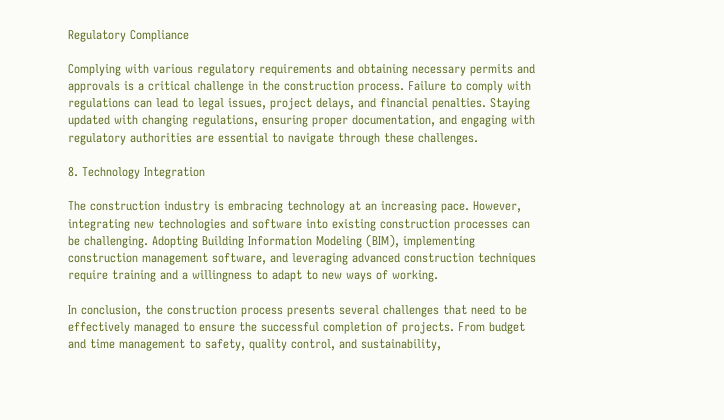Regulatory Compliance

Complying with various regulatory requirements and obtaining necessary permits and approvals is a critical challenge in the construction process. Failure to comply with regulations can lead to legal issues, project delays, and financial penalties. Staying updated with changing regulations, ensuring proper documentation, and engaging with regulatory authorities are essential to navigate through these challenges.

8. Technology Integration

The construction industry is embracing technology at an increasing pace. However, integrating new technologies and software into existing construction processes can be challenging. Adopting Building Information Modeling (BIM), implementing construction management software, and leveraging advanced construction techniques require training and a willingness to adapt to new ways of working.

In conclusion, the construction process presents several challenges that need to be effectively managed to ensure the successful completion of projects. From budget and time management to safety, quality control, and sustainability,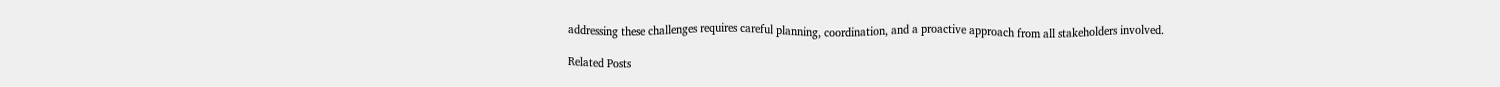addressing these challenges requires careful planning, coordination, and a proactive approach from all stakeholders involved.

Related Posts